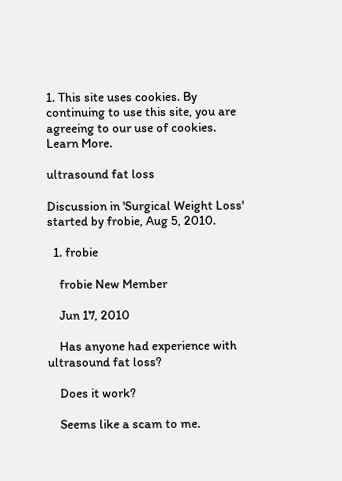1. This site uses cookies. By continuing to use this site, you are agreeing to our use of cookies. Learn More.

ultrasound fat loss

Discussion in 'Surgical Weight Loss' started by frobie, Aug 5, 2010.

  1. frobie

    frobie New Member

    Jun 17, 2010

    Has anyone had experience with ultrasound fat loss?

    Does it work?

    Seems like a scam to me.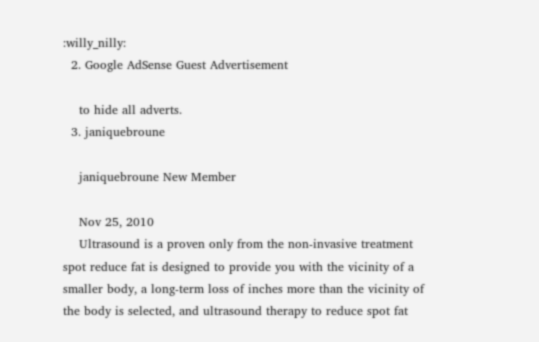:willy_nilly:
  2. Google AdSense Guest Advertisement

    to hide all adverts.
  3. janiquebroune

    janiquebroune New Member

    Nov 25, 2010
    Ultrasound is a proven only from the non-invasive treatment spot reduce fat is designed to provide you with the vicinity of a smaller body, a long-term loss of inches more than the vicinity of the body is selected, and ultrasound therapy to reduce spot fat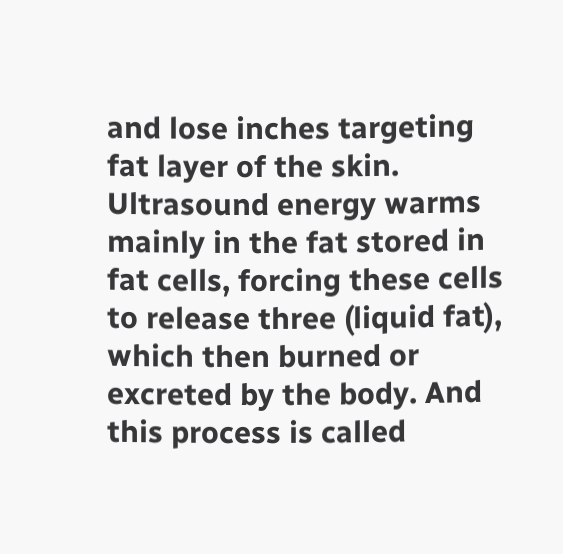and lose inches targeting fat layer of the skin. Ultrasound energy warms mainly in the fat stored in fat cells, forcing these cells to release three (liquid fat), which then burned or excreted by the body. And this process is called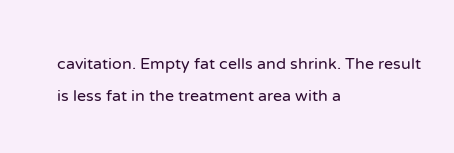cavitation. Empty fat cells and shrink. The result is less fat in the treatment area with a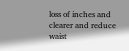loss of inches and clearer and reduce waist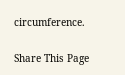circumference.

Share This Page